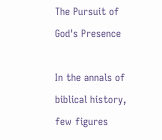The Pursuit of God's Presence

In the annals of biblical history, few figures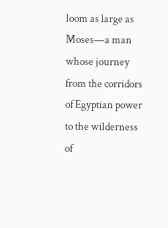loom as large as Moses—a man whose journey from the corridors of Egyptian power to the wilderness of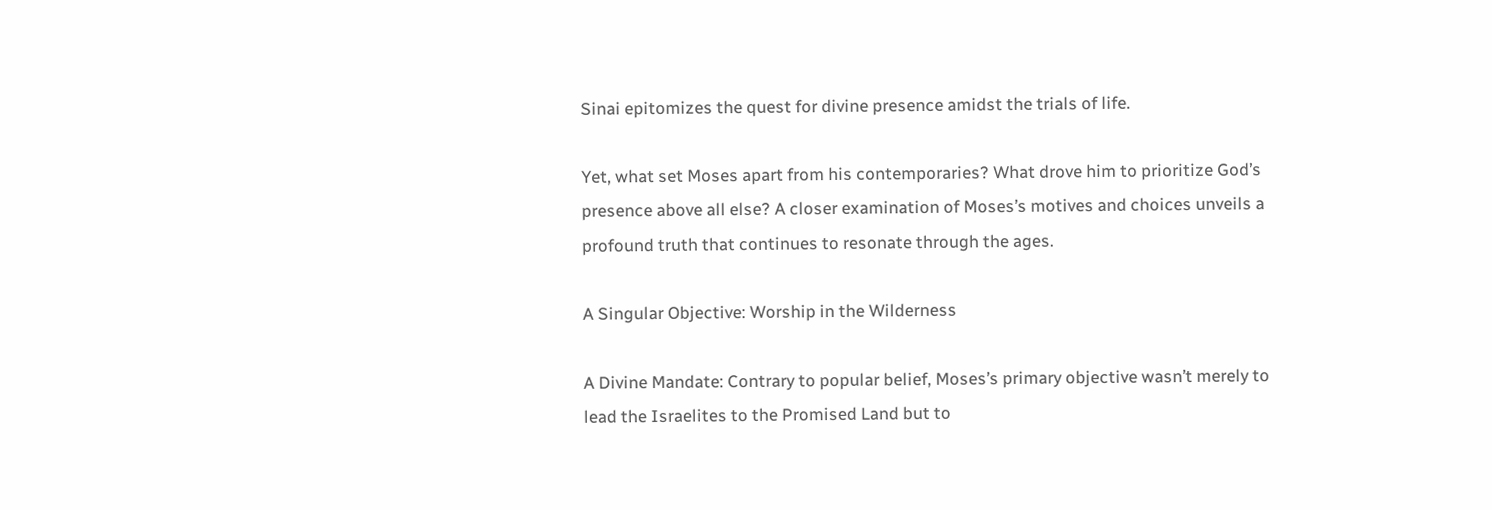Sinai epitomizes the quest for divine presence amidst the trials of life.

Yet, what set Moses apart from his contemporaries? What drove him to prioritize God’s presence above all else? A closer examination of Moses’s motives and choices unveils a profound truth that continues to resonate through the ages.

A Singular Objective: Worship in the Wilderness

A Divine Mandate: Contrary to popular belief, Moses’s primary objective wasn’t merely to lead the Israelites to the Promised Land but to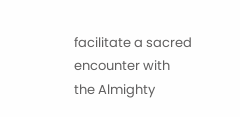facilitate a sacred encounter with the Almighty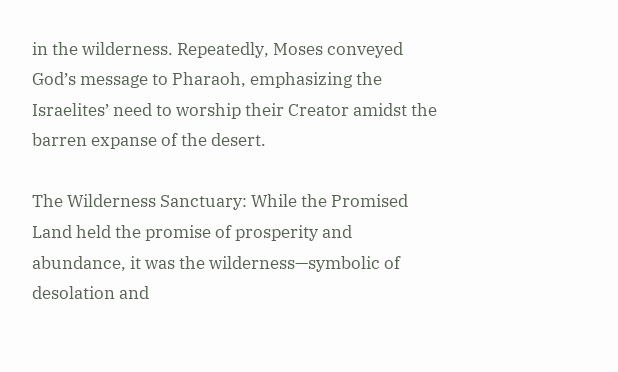in the wilderness. Repeatedly, Moses conveyed God’s message to Pharaoh, emphasizing the Israelites’ need to worship their Creator amidst the barren expanse of the desert.

The Wilderness Sanctuary: While the Promised Land held the promise of prosperity and abundance, it was the wilderness—symbolic of desolation and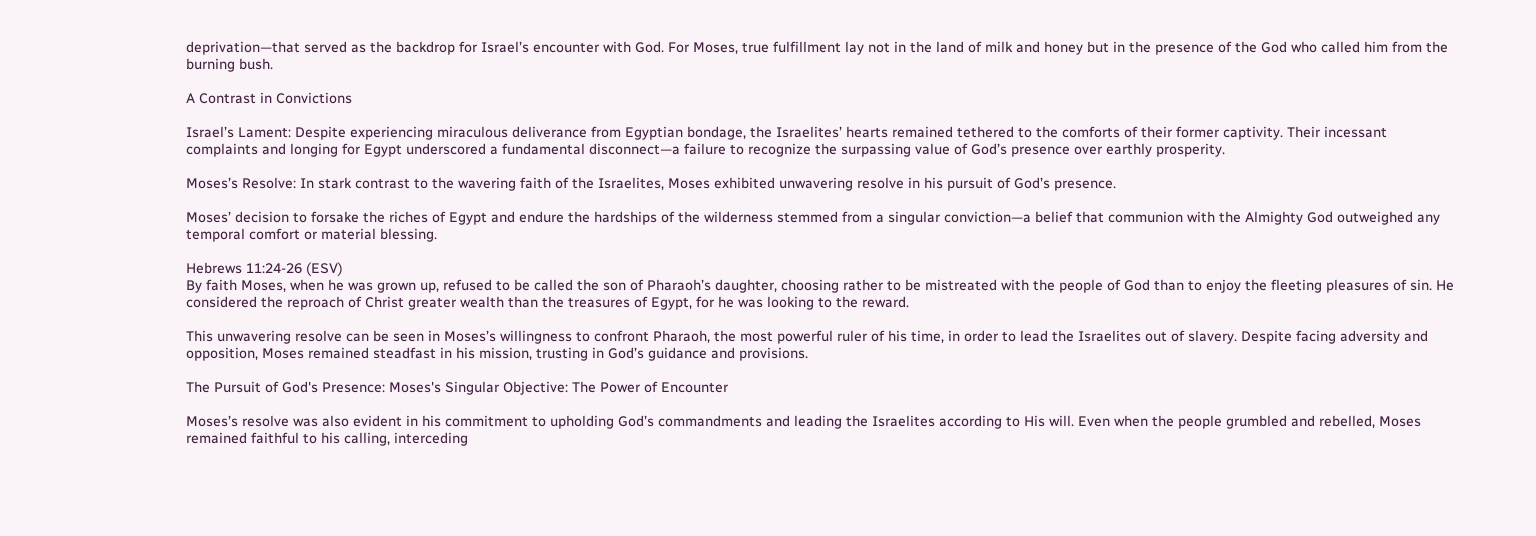deprivation—that served as the backdrop for Israel’s encounter with God. For Moses, true fulfillment lay not in the land of milk and honey but in the presence of the God who called him from the burning bush.

A Contrast in Convictions

Israel’s Lament: Despite experiencing miraculous deliverance from Egyptian bondage, the Israelites’ hearts remained tethered to the comforts of their former captivity. Their incessant complaints and longing for Egypt underscored a fundamental disconnect—a failure to recognize the surpassing value of God’s presence over earthly prosperity.

Moses’s Resolve: In stark contrast to the wavering faith of the Israelites, Moses exhibited unwavering resolve in his pursuit of God’s presence.

Moses’ decision to forsake the riches of Egypt and endure the hardships of the wilderness stemmed from a singular conviction—a belief that communion with the Almighty God outweighed any temporal comfort or material blessing.

Hebrews 11:24-26 (ESV)
By faith Moses, when he was grown up, refused to be called the son of Pharaoh’s daughter, choosing rather to be mistreated with the people of God than to enjoy the fleeting pleasures of sin. He considered the reproach of Christ greater wealth than the treasures of Egypt, for he was looking to the reward.

This unwavering resolve can be seen in Moses’s willingness to confront Pharaoh, the most powerful ruler of his time, in order to lead the Israelites out of slavery. Despite facing adversity and opposition, Moses remained steadfast in his mission, trusting in God’s guidance and provisions.

The Pursuit of God's Presence: Moses's Singular Objective: The Power of Encounter

Moses’s resolve was also evident in his commitment to upholding God’s commandments and leading the Israelites according to His will. Even when the people grumbled and rebelled, Moses remained faithful to his calling, interceding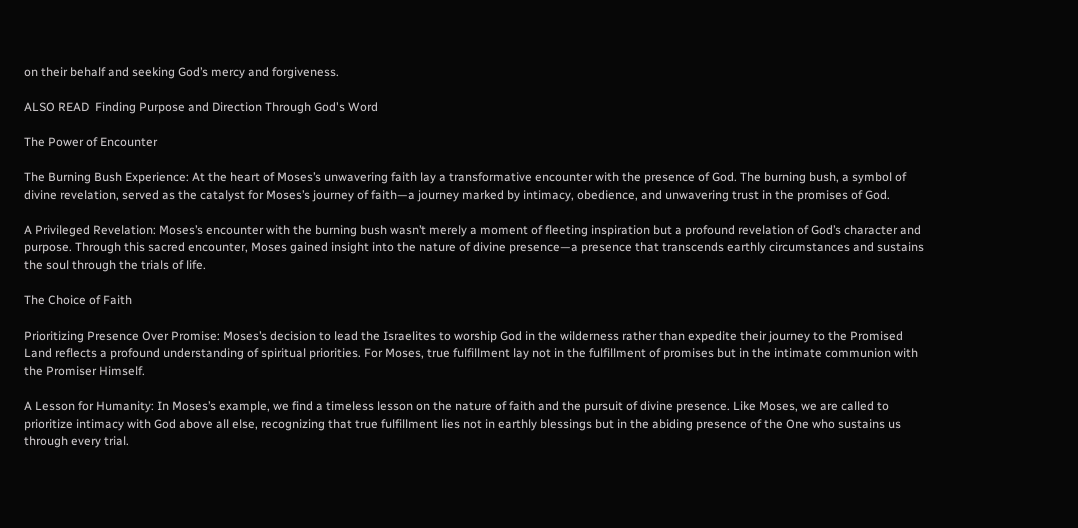on their behalf and seeking God’s mercy and forgiveness.

ALSO READ  Finding Purpose and Direction Through God's Word

The Power of Encounter

The Burning Bush Experience: At the heart of Moses’s unwavering faith lay a transformative encounter with the presence of God. The burning bush, a symbol of divine revelation, served as the catalyst for Moses’s journey of faith—a journey marked by intimacy, obedience, and unwavering trust in the promises of God.

A Privileged Revelation: Moses’s encounter with the burning bush wasn’t merely a moment of fleeting inspiration but a profound revelation of God’s character and purpose. Through this sacred encounter, Moses gained insight into the nature of divine presence—a presence that transcends earthly circumstances and sustains the soul through the trials of life.

The Choice of Faith

Prioritizing Presence Over Promise: Moses’s decision to lead the Israelites to worship God in the wilderness rather than expedite their journey to the Promised Land reflects a profound understanding of spiritual priorities. For Moses, true fulfillment lay not in the fulfillment of promises but in the intimate communion with the Promiser Himself.

A Lesson for Humanity: In Moses’s example, we find a timeless lesson on the nature of faith and the pursuit of divine presence. Like Moses, we are called to prioritize intimacy with God above all else, recognizing that true fulfillment lies not in earthly blessings but in the abiding presence of the One who sustains us through every trial.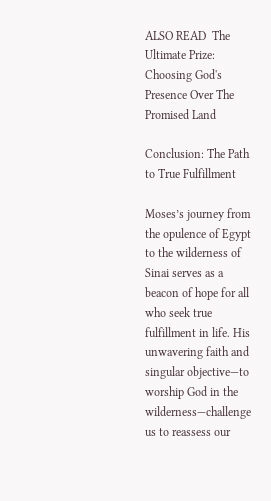ALSO READ  The Ultimate Prize: Choosing God's Presence Over The Promised Land

Conclusion: The Path to True Fulfillment

Moses’s journey from the opulence of Egypt to the wilderness of Sinai serves as a beacon of hope for all who seek true fulfillment in life. His unwavering faith and singular objective—to worship God in the wilderness—challenge us to reassess our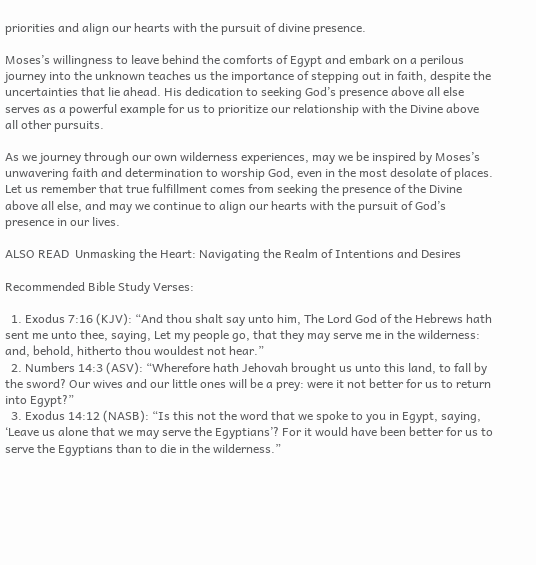priorities and align our hearts with the pursuit of divine presence.

Moses’s willingness to leave behind the comforts of Egypt and embark on a perilous journey into the unknown teaches us the importance of stepping out in faith, despite the uncertainties that lie ahead. His dedication to seeking God’s presence above all else serves as a powerful example for us to prioritize our relationship with the Divine above all other pursuits.

As we journey through our own wilderness experiences, may we be inspired by Moses’s unwavering faith and determination to worship God, even in the most desolate of places. Let us remember that true fulfillment comes from seeking the presence of the Divine above all else, and may we continue to align our hearts with the pursuit of God’s presence in our lives.

ALSO READ  Unmasking the Heart: Navigating the Realm of Intentions and Desires

Recommended Bible Study Verses:

  1. Exodus 7:16 (KJV): “And thou shalt say unto him, The Lord God of the Hebrews hath sent me unto thee, saying, Let my people go, that they may serve me in the wilderness: and, behold, hitherto thou wouldest not hear.”
  2. Numbers 14:3 (ASV): “Wherefore hath Jehovah brought us unto this land, to fall by the sword? Our wives and our little ones will be a prey: were it not better for us to return into Egypt?”
  3. Exodus 14:12 (NASB): “Is this not the word that we spoke to you in Egypt, saying, ‘Leave us alone that we may serve the Egyptians’? For it would have been better for us to serve the Egyptians than to die in the wilderness.”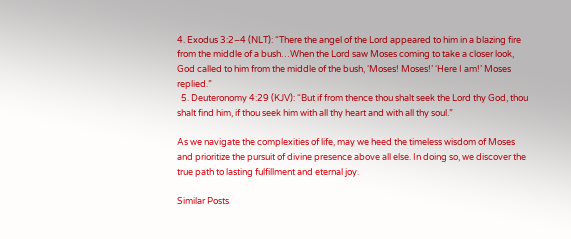4. Exodus 3:2–4 (NLT): “There the angel of the Lord appeared to him in a blazing fire from the middle of a bush…When the Lord saw Moses coming to take a closer look, God called to him from the middle of the bush, ‘Moses! Moses!’ ‘Here I am!’ Moses replied.”
  5. Deuteronomy 4:29 (KJV): “But if from thence thou shalt seek the Lord thy God, thou shalt find him, if thou seek him with all thy heart and with all thy soul.”

As we navigate the complexities of life, may we heed the timeless wisdom of Moses and prioritize the pursuit of divine presence above all else. In doing so, we discover the true path to lasting fulfillment and eternal joy.

Similar Posts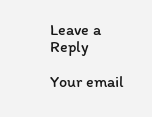Leave a Reply

Your email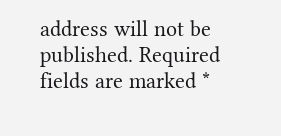address will not be published. Required fields are marked *